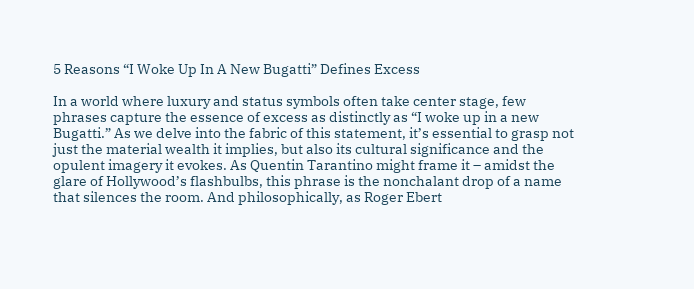5 Reasons “I Woke Up In A New Bugatti” Defines Excess

In a world where luxury and status symbols often take center stage, few phrases capture the essence of excess as distinctly as “I woke up in a new Bugatti.” As we delve into the fabric of this statement, it’s essential to grasp not just the material wealth it implies, but also its cultural significance and the opulent imagery it evokes. As Quentin Tarantino might frame it – amidst the glare of Hollywood’s flashbulbs, this phrase is the nonchalant drop of a name that silences the room. And philosophically, as Roger Ebert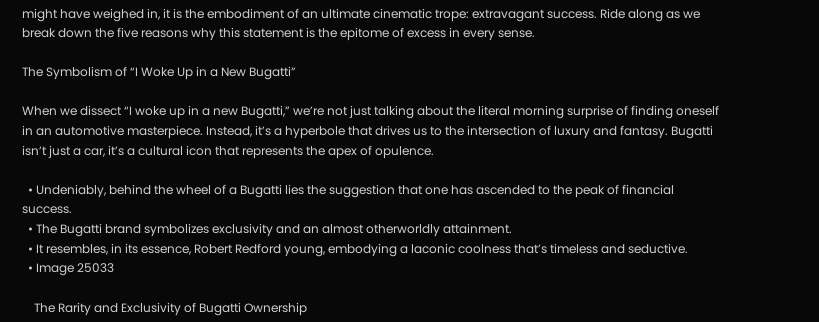might have weighed in, it is the embodiment of an ultimate cinematic trope: extravagant success. Ride along as we break down the five reasons why this statement is the epitome of excess in every sense.

The Symbolism of “I Woke Up in a New Bugatti”

When we dissect “I woke up in a new Bugatti,” we’re not just talking about the literal morning surprise of finding oneself in an automotive masterpiece. Instead, it’s a hyperbole that drives us to the intersection of luxury and fantasy. Bugatti isn’t just a car, it’s a cultural icon that represents the apex of opulence.

  • Undeniably, behind the wheel of a Bugatti lies the suggestion that one has ascended to the peak of financial success.
  • The Bugatti brand symbolizes exclusivity and an almost otherworldly attainment.
  • It resembles, in its essence, Robert Redford young, embodying a laconic coolness that’s timeless and seductive.
  • Image 25033

    The Rarity and Exclusivity of Bugatti Ownership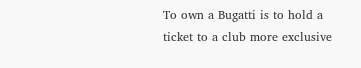To own a Bugatti is to hold a ticket to a club more exclusive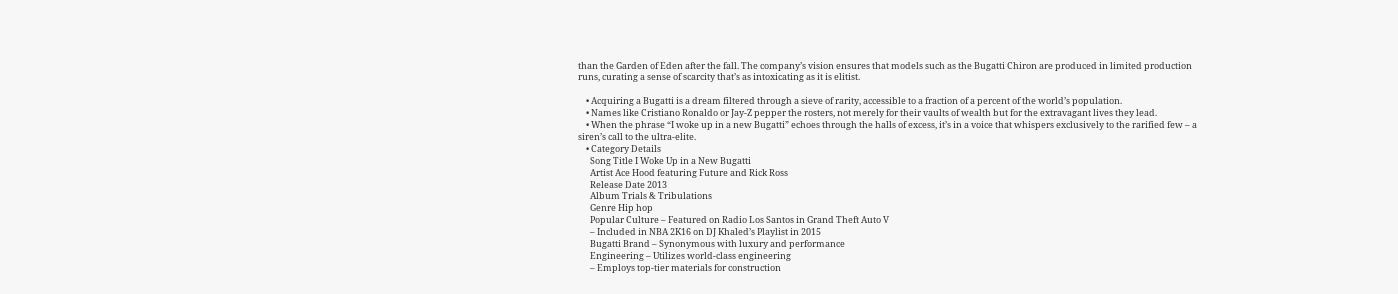than the Garden of Eden after the fall. The company’s vision ensures that models such as the Bugatti Chiron are produced in limited production runs, curating a sense of scarcity that’s as intoxicating as it is elitist.

    • Acquiring a Bugatti is a dream filtered through a sieve of rarity, accessible to a fraction of a percent of the world’s population.
    • Names like Cristiano Ronaldo or Jay-Z pepper the rosters, not merely for their vaults of wealth but for the extravagant lives they lead.
    • When the phrase “I woke up in a new Bugatti” echoes through the halls of excess, it’s in a voice that whispers exclusively to the rarified few – a siren’s call to the ultra-elite.
    • Category Details
      Song Title I Woke Up in a New Bugatti
      Artist Ace Hood featuring Future and Rick Ross
      Release Date 2013
      Album Trials & Tribulations
      Genre Hip hop
      Popular Culture – Featured on Radio Los Santos in Grand Theft Auto V
      – Included in NBA 2K16 on DJ Khaled’s Playlist in 2015
      Bugatti Brand – Synonymous with luxury and performance
      Engineering – Utilizes world-class engineering
      – Employs top-tier materials for construction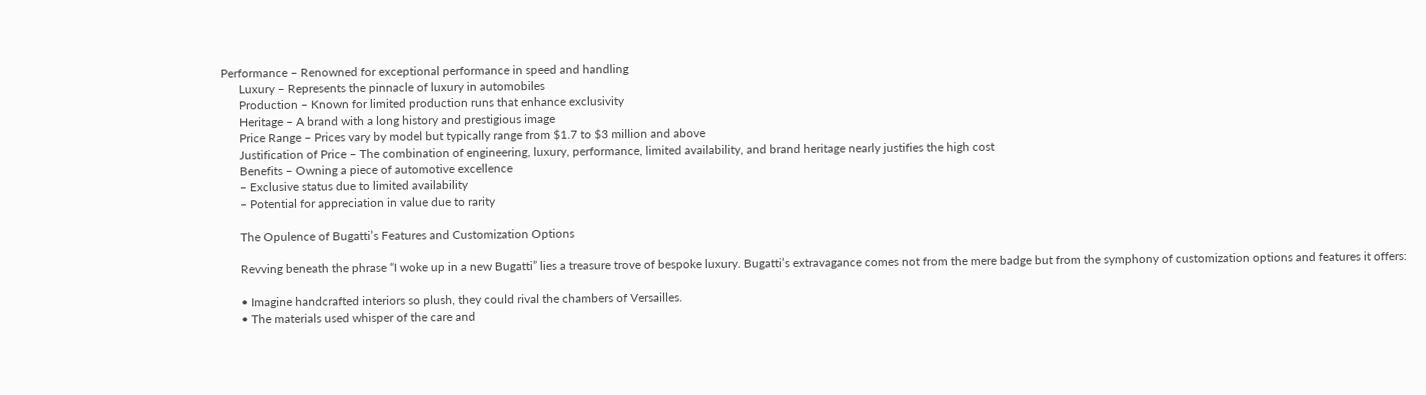Performance – Renowned for exceptional performance in speed and handling
      Luxury – Represents the pinnacle of luxury in automobiles
      Production – Known for limited production runs that enhance exclusivity
      Heritage – A brand with a long history and prestigious image
      Price Range – Prices vary by model but typically range from $1.7 to $3 million and above
      Justification of Price – The combination of engineering, luxury, performance, limited availability, and brand heritage nearly justifies the high cost
      Benefits – Owning a piece of automotive excellence
      – Exclusive status due to limited availability
      – Potential for appreciation in value due to rarity

      The Opulence of Bugatti’s Features and Customization Options

      Revving beneath the phrase “I woke up in a new Bugatti” lies a treasure trove of bespoke luxury. Bugatti’s extravagance comes not from the mere badge but from the symphony of customization options and features it offers:

      • Imagine handcrafted interiors so plush, they could rival the chambers of Versailles.
      • The materials used whisper of the care and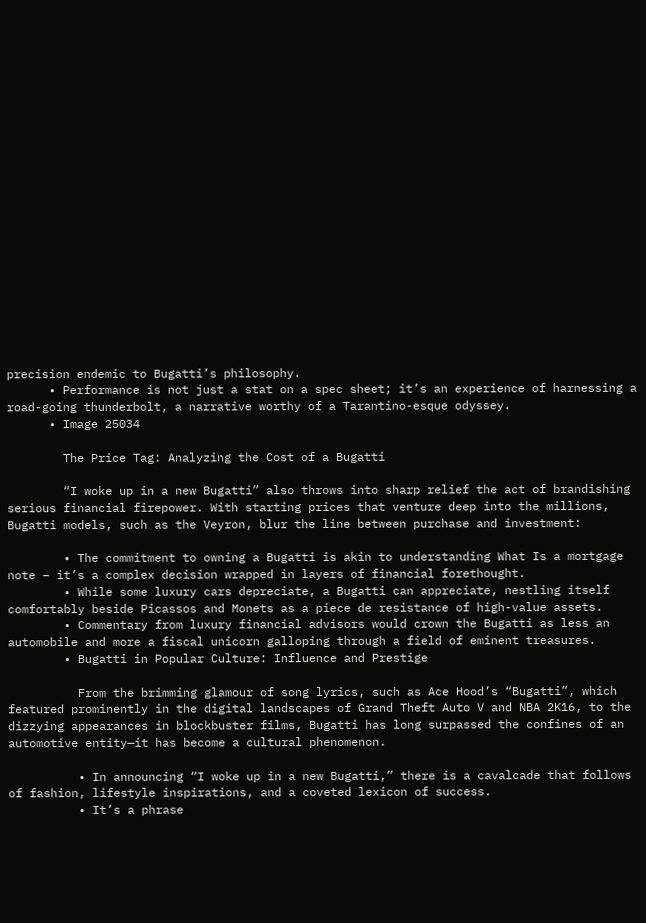precision endemic to Bugatti’s philosophy.
      • Performance is not just a stat on a spec sheet; it’s an experience of harnessing a road-going thunderbolt, a narrative worthy of a Tarantino-esque odyssey.
      • Image 25034

        The Price Tag: Analyzing the Cost of a Bugatti

        “I woke up in a new Bugatti” also throws into sharp relief the act of brandishing serious financial firepower. With starting prices that venture deep into the millions, Bugatti models, such as the Veyron, blur the line between purchase and investment:

        • The commitment to owning a Bugatti is akin to understanding What Is a mortgage note – it’s a complex decision wrapped in layers of financial forethought.
        • While some luxury cars depreciate, a Bugatti can appreciate, nestling itself comfortably beside Picassos and Monets as a piece de resistance of high-value assets.
        • Commentary from luxury financial advisors would crown the Bugatti as less an automobile and more a fiscal unicorn galloping through a field of eminent treasures.
        • Bugatti in Popular Culture: Influence and Prestige

          From the brimming glamour of song lyrics, such as Ace Hood’s “Bugatti”, which featured prominently in the digital landscapes of Grand Theft Auto V and NBA 2K16, to the dizzying appearances in blockbuster films, Bugatti has long surpassed the confines of an automotive entity—it has become a cultural phenomenon.

          • In announcing “I woke up in a new Bugatti,” there is a cavalcade that follows of fashion, lifestyle inspirations, and a coveted lexicon of success.
          • It’s a phrase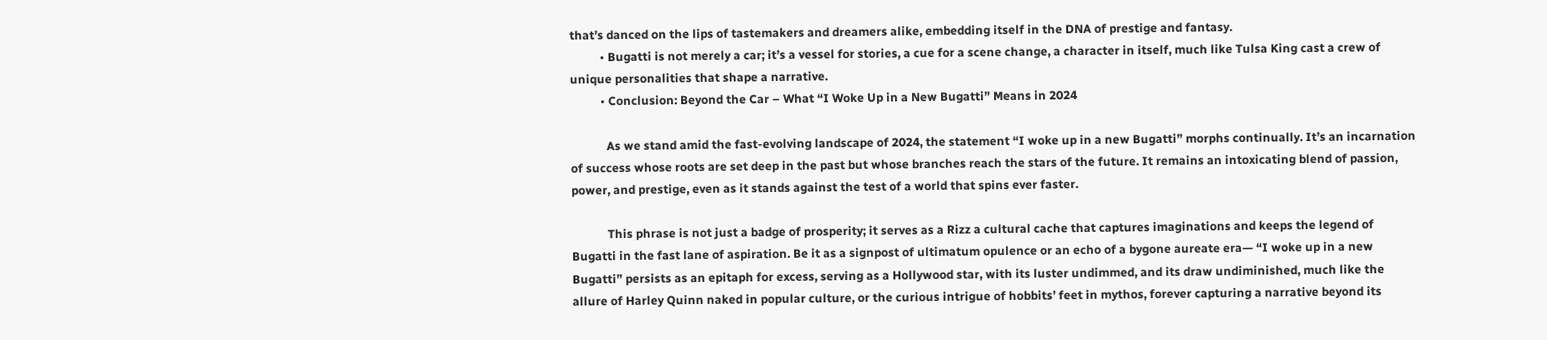that’s danced on the lips of tastemakers and dreamers alike, embedding itself in the DNA of prestige and fantasy.
          • Bugatti is not merely a car; it’s a vessel for stories, a cue for a scene change, a character in itself, much like Tulsa King cast a crew of unique personalities that shape a narrative.
          • Conclusion: Beyond the Car – What “I Woke Up in a New Bugatti” Means in 2024

            As we stand amid the fast-evolving landscape of 2024, the statement “I woke up in a new Bugatti” morphs continually. It’s an incarnation of success whose roots are set deep in the past but whose branches reach the stars of the future. It remains an intoxicating blend of passion, power, and prestige, even as it stands against the test of a world that spins ever faster.

            This phrase is not just a badge of prosperity; it serves as a Rizz a cultural cache that captures imaginations and keeps the legend of Bugatti in the fast lane of aspiration. Be it as a signpost of ultimatum opulence or an echo of a bygone aureate era— “I woke up in a new Bugatti” persists as an epitaph for excess, serving as a Hollywood star, with its luster undimmed, and its draw undiminished, much like the allure of Harley Quinn naked in popular culture, or the curious intrigue of hobbits’ feet in mythos, forever capturing a narrative beyond its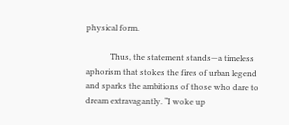physical form.

            Thus, the statement stands—a timeless aphorism that stokes the fires of urban legend and sparks the ambitions of those who dare to dream extravagantly. “I woke up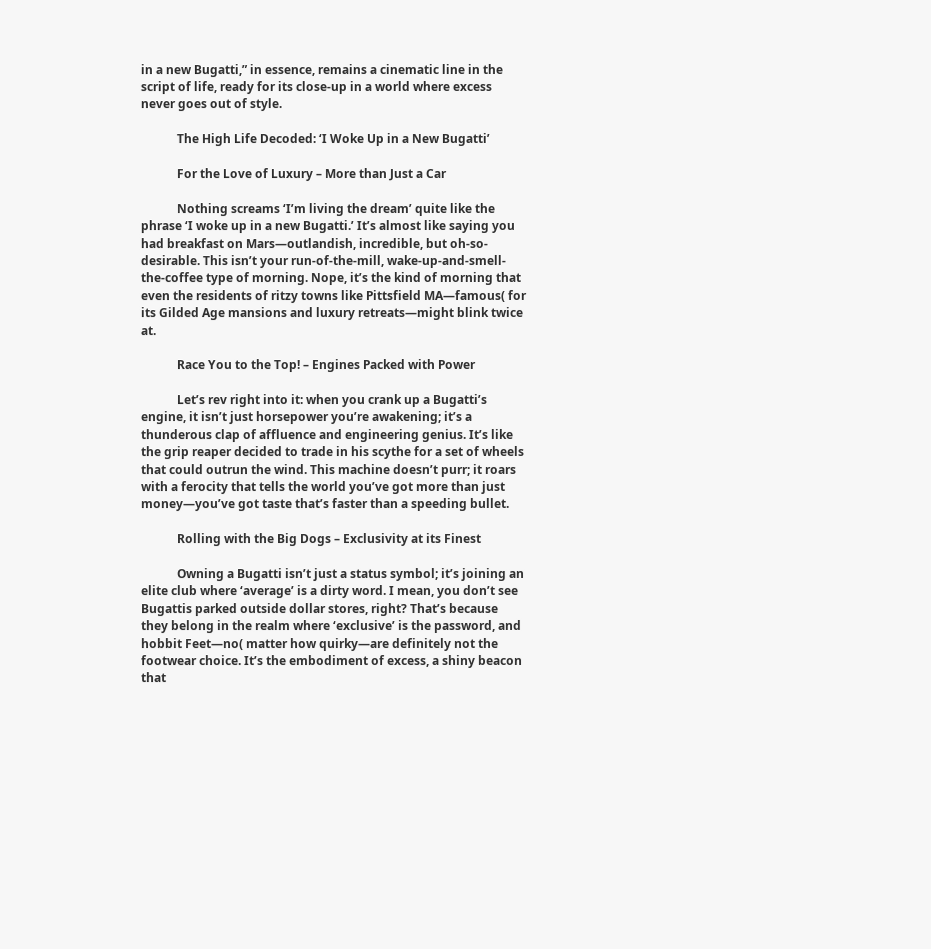in a new Bugatti,” in essence, remains a cinematic line in the script of life, ready for its close-up in a world where excess never goes out of style.

            The High Life Decoded: ‘I Woke Up in a New Bugatti’

            For the Love of Luxury – More than Just a Car

            Nothing screams ‘I’m living the dream’ quite like the phrase ‘I woke up in a new Bugatti.’ It’s almost like saying you had breakfast on Mars—outlandish, incredible, but oh-so-desirable. This isn’t your run-of-the-mill, wake-up-and-smell-the-coffee type of morning. Nope, it’s the kind of morning that even the residents of ritzy towns like Pittsfield MA—famous( for its Gilded Age mansions and luxury retreats—might blink twice at.

            Race You to the Top! – Engines Packed with Power

            Let’s rev right into it: when you crank up a Bugatti’s engine, it isn’t just horsepower you’re awakening; it’s a thunderous clap of affluence and engineering genius. It’s like the grip reaper decided to trade in his scythe for a set of wheels that could outrun the wind. This machine doesn’t purr; it roars with a ferocity that tells the world you’ve got more than just money—you’ve got taste that’s faster than a speeding bullet.

            Rolling with the Big Dogs – Exclusivity at its Finest

            Owning a Bugatti isn’t just a status symbol; it’s joining an elite club where ‘average’ is a dirty word. I mean, you don’t see Bugattis parked outside dollar stores, right? That’s because they belong in the realm where ‘exclusive’ is the password, and hobbit Feet—no( matter how quirky—are definitely not the footwear choice. It’s the embodiment of excess, a shiny beacon that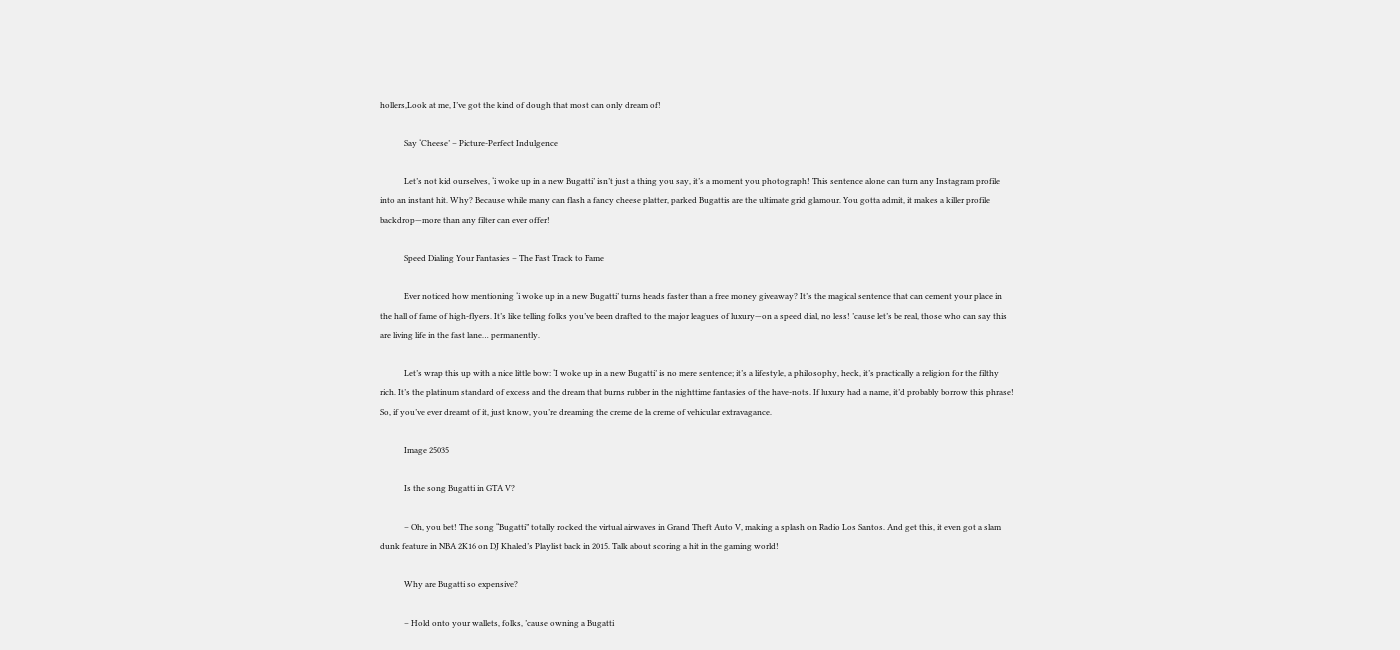hollers,Look at me, I’ve got the kind of dough that most can only dream of!

            Say ‘Cheese’ – Picture-Perfect Indulgence

            Let’s not kid ourselves, ‘i woke up in a new Bugatti’ isn’t just a thing you say, it’s a moment you photograph! This sentence alone can turn any Instagram profile into an instant hit. Why? Because while many can flash a fancy cheese platter, parked Bugattis are the ultimate grid glamour. You gotta admit, it makes a killer profile backdrop—more than any filter can ever offer!

            Speed Dialing Your Fantasies – The Fast Track to Fame

            Ever noticed how mentioning ‘i woke up in a new Bugatti’ turns heads faster than a free money giveaway? It’s the magical sentence that can cement your place in the hall of fame of high-flyers. It’s like telling folks you’ve been drafted to the major leagues of luxury—on a speed dial, no less! ’cause let’s be real, those who can say this are living life in the fast lane… permanently.

            Let’s wrap this up with a nice little bow: ‘I woke up in a new Bugatti’ is no mere sentence; it’s a lifestyle, a philosophy, heck, it’s practically a religion for the filthy rich. It’s the platinum standard of excess and the dream that burns rubber in the nighttime fantasies of the have-nots. If luxury had a name, it’d probably borrow this phrase! So, if you’ve ever dreamt of it, just know, you’re dreaming the creme de la creme of vehicular extravagance.

            Image 25035

            Is the song Bugatti in GTA V?

            – Oh, you bet! The song “Bugatti” totally rocked the virtual airwaves in Grand Theft Auto V, making a splash on Radio Los Santos. And get this, it even got a slam dunk feature in NBA 2K16 on DJ Khaled’s Playlist back in 2015. Talk about scoring a hit in the gaming world!

            Why are Bugatti so expensive?

            – Hold onto your wallets, folks, ’cause owning a Bugatti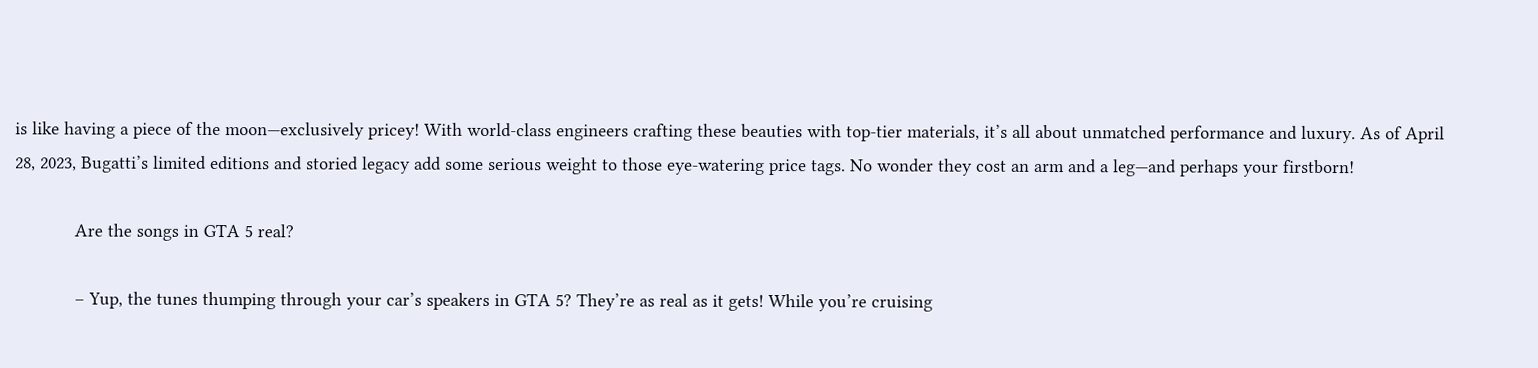is like having a piece of the moon—exclusively pricey! With world-class engineers crafting these beauties with top-tier materials, it’s all about unmatched performance and luxury. As of April 28, 2023, Bugatti’s limited editions and storied legacy add some serious weight to those eye-watering price tags. No wonder they cost an arm and a leg—and perhaps your firstborn!

            Are the songs in GTA 5 real?

            – Yup, the tunes thumping through your car’s speakers in GTA 5? They’re as real as it gets! While you’re cruising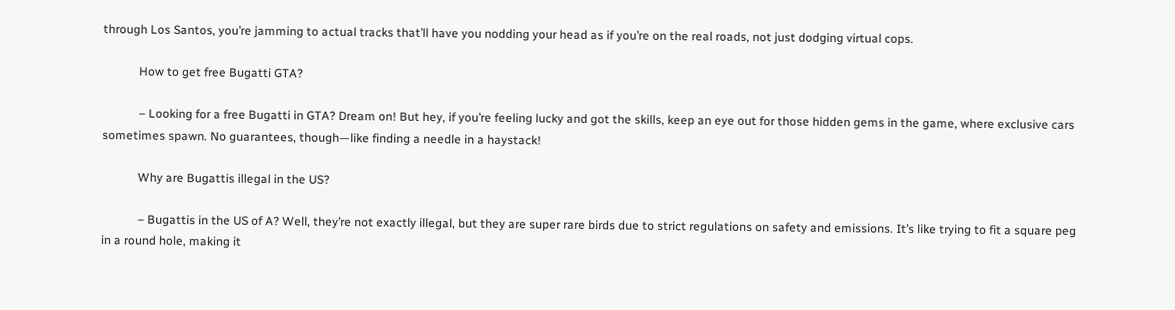through Los Santos, you’re jamming to actual tracks that’ll have you nodding your head as if you’re on the real roads, not just dodging virtual cops.

            How to get free Bugatti GTA?

            – Looking for a free Bugatti in GTA? Dream on! But hey, if you’re feeling lucky and got the skills, keep an eye out for those hidden gems in the game, where exclusive cars sometimes spawn. No guarantees, though—like finding a needle in a haystack!

            Why are Bugattis illegal in the US?

            – Bugattis in the US of A? Well, they’re not exactly illegal, but they are super rare birds due to strict regulations on safety and emissions. It’s like trying to fit a square peg in a round hole, making it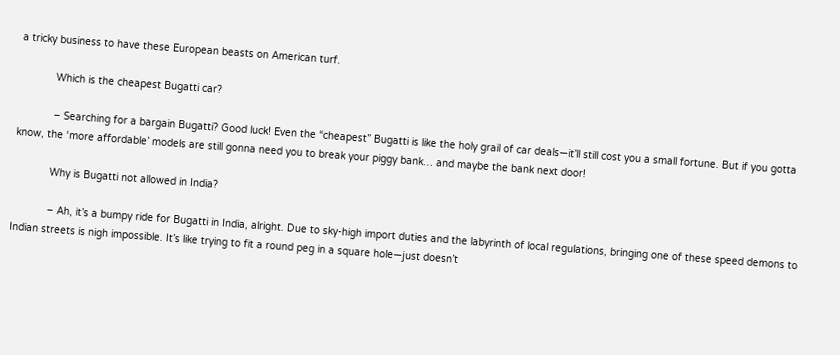a tricky business to have these European beasts on American turf.

            Which is the cheapest Bugatti car?

            – Searching for a bargain Bugatti? Good luck! Even the “cheapest” Bugatti is like the holy grail of car deals—it’ll still cost you a small fortune. But if you gotta know, the ‘more affordable’ models are still gonna need you to break your piggy bank… and maybe the bank next door!

            Why is Bugatti not allowed in India?

            – Ah, it’s a bumpy ride for Bugatti in India, alright. Due to sky-high import duties and the labyrinth of local regulations, bringing one of these speed demons to Indian streets is nigh impossible. It’s like trying to fit a round peg in a square hole—just doesn’t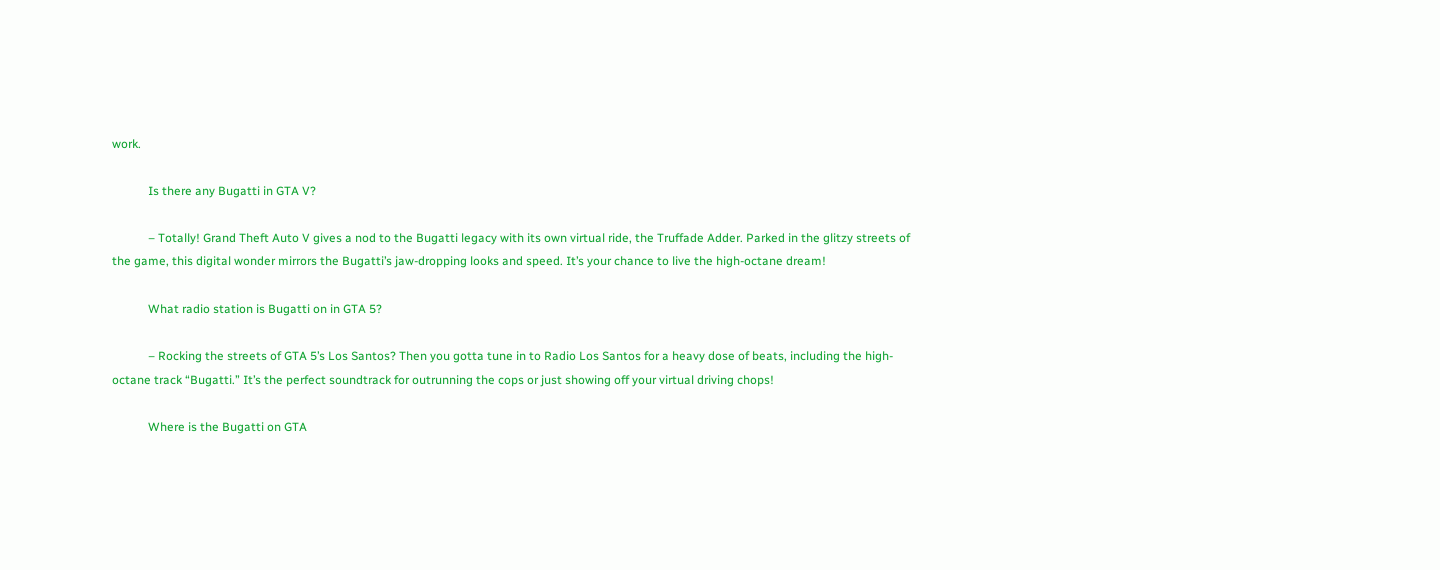work.

            Is there any Bugatti in GTA V?

            – Totally! Grand Theft Auto V gives a nod to the Bugatti legacy with its own virtual ride, the Truffade Adder. Parked in the glitzy streets of the game, this digital wonder mirrors the Bugatti’s jaw-dropping looks and speed. It’s your chance to live the high-octane dream!

            What radio station is Bugatti on in GTA 5?

            – Rocking the streets of GTA 5’s Los Santos? Then you gotta tune in to Radio Los Santos for a heavy dose of beats, including the high-octane track “Bugatti.” It’s the perfect soundtrack for outrunning the cops or just showing off your virtual driving chops!

            Where is the Bugatti on GTA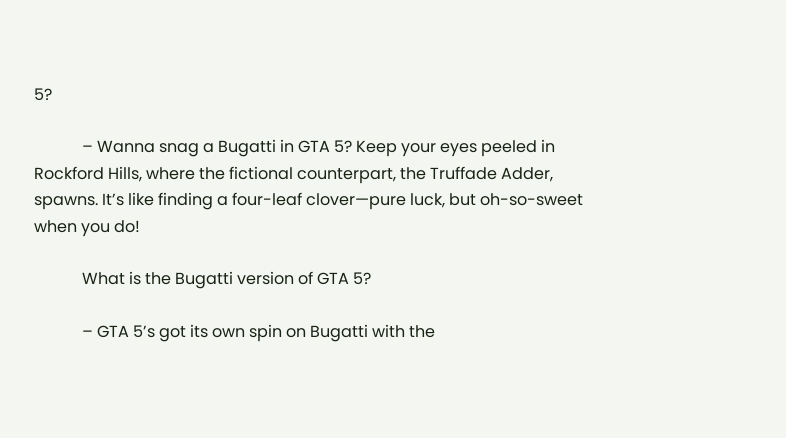5?

            – Wanna snag a Bugatti in GTA 5? Keep your eyes peeled in Rockford Hills, where the fictional counterpart, the Truffade Adder, spawns. It’s like finding a four-leaf clover—pure luck, but oh-so-sweet when you do!

            What is the Bugatti version of GTA 5?

            – GTA 5’s got its own spin on Bugatti with the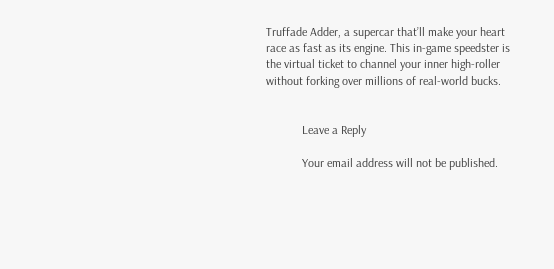Truffade Adder, a supercar that’ll make your heart race as fast as its engine. This in-game speedster is the virtual ticket to channel your inner high-roller without forking over millions of real-world bucks.


            Leave a Reply

            Your email address will not be published.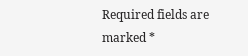Required fields are marked *